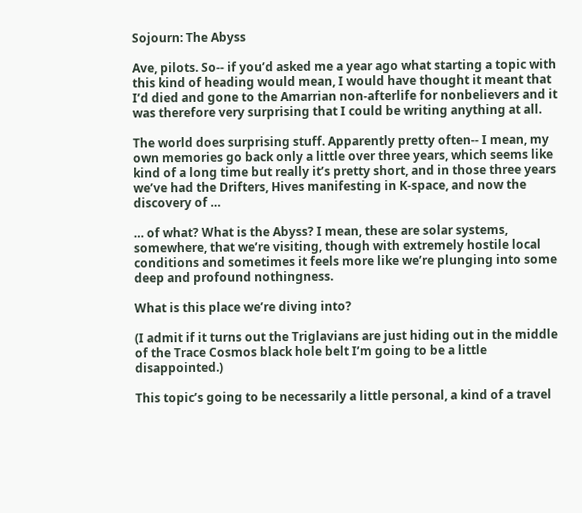Sojourn: The Abyss

Ave, pilots. So-- if you’d asked me a year ago what starting a topic with this kind of heading would mean, I would have thought it meant that I’d died and gone to the Amarrian non-afterlife for nonbelievers and it was therefore very surprising that I could be writing anything at all.

The world does surprising stuff. Apparently pretty often-- I mean, my own memories go back only a little over three years, which seems like kind of a long time but really it’s pretty short, and in those three years we’ve had the Drifters, Hives manifesting in K-space, and now the discovery of …

… of what? What is the Abyss? I mean, these are solar systems, somewhere, that we’re visiting, though with extremely hostile local conditions and sometimes it feels more like we’re plunging into some deep and profound nothingness.

What is this place we’re diving into?

(I admit if it turns out the Triglavians are just hiding out in the middle of the Trace Cosmos black hole belt I’m going to be a little disappointed.)

This topic’s going to be necessarily a little personal, a kind of a travel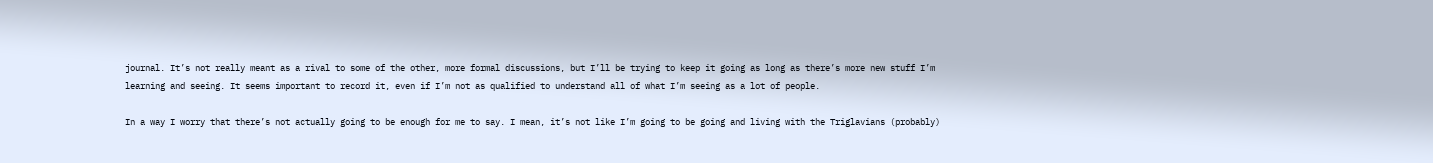journal. It’s not really meant as a rival to some of the other, more formal discussions, but I’ll be trying to keep it going as long as there’s more new stuff I’m learning and seeing. It seems important to record it, even if I’m not as qualified to understand all of what I’m seeing as a lot of people.

In a way I worry that there’s not actually going to be enough for me to say. I mean, it’s not like I’m going to be going and living with the Triglavians (probably)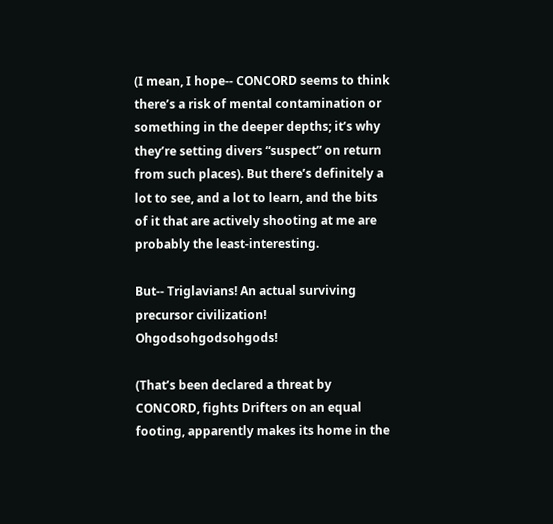(I mean, I hope-- CONCORD seems to think there’s a risk of mental contamination or something in the deeper depths; it’s why they’re setting divers “suspect” on return from such places). But there’s definitely a lot to see, and a lot to learn, and the bits of it that are actively shooting at me are probably the least-interesting.

But-- Triglavians! An actual surviving precursor civilization! Ohgodsohgodsohgods!

(That’s been declared a threat by CONCORD, fights Drifters on an equal footing, apparently makes its home in the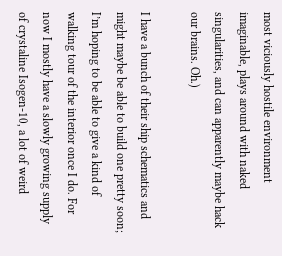most viciously hostile environment imaginable, plays around with naked singularities, and can apparently maybe hack our brains. Oh.)

I have a bunch of their ship schematics and might maybe be able to build one pretty soon; I’m hoping to be able to give a kind of walking tour of the interior once I do. For now I mostly have a slowly growing supply of crystaline Isogen-10, a lot of weird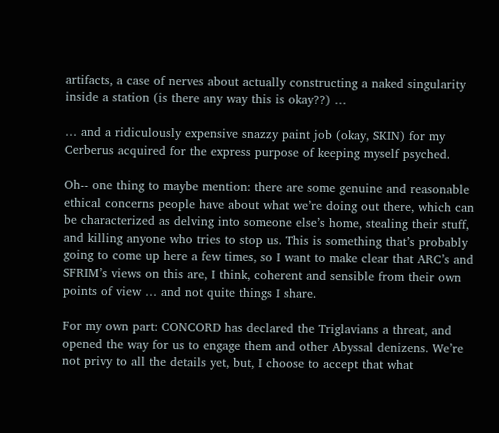artifacts, a case of nerves about actually constructing a naked singularity inside a station (is there any way this is okay??) …

… and a ridiculously expensive snazzy paint job (okay, SKIN) for my Cerberus acquired for the express purpose of keeping myself psyched.

Oh-- one thing to maybe mention: there are some genuine and reasonable ethical concerns people have about what we’re doing out there, which can be characterized as delving into someone else’s home, stealing their stuff, and killing anyone who tries to stop us. This is something that’s probably going to come up here a few times, so I want to make clear that ARC’s and SFRIM’s views on this are, I think, coherent and sensible from their own points of view … and not quite things I share.

For my own part: CONCORD has declared the Triglavians a threat, and opened the way for us to engage them and other Abyssal denizens. We’re not privy to all the details yet, but, I choose to accept that what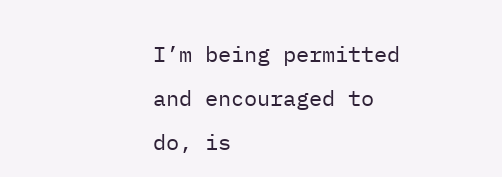I’m being permitted and encouraged to do, is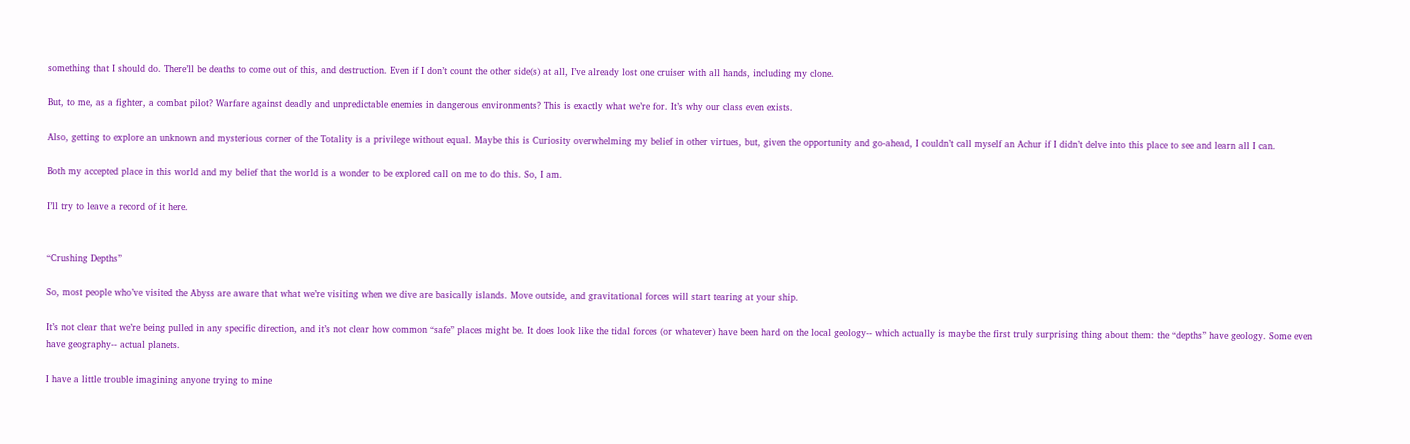something that I should do. There’ll be deaths to come out of this, and destruction. Even if I don’t count the other side(s) at all, I’ve already lost one cruiser with all hands, including my clone.

But, to me, as a fighter, a combat pilot? Warfare against deadly and unpredictable enemies in dangerous environments? This is exactly what we’re for. It’s why our class even exists.

Also, getting to explore an unknown and mysterious corner of the Totality is a privilege without equal. Maybe this is Curiosity overwhelming my belief in other virtues, but, given the opportunity and go-ahead, I couldn’t call myself an Achur if I didn’t delve into this place to see and learn all I can.

Both my accepted place in this world and my belief that the world is a wonder to be explored call on me to do this. So, I am.

I’ll try to leave a record of it here.


“Crushing Depths”

So, most people who’ve visited the Abyss are aware that what we’re visiting when we dive are basically islands. Move outside, and gravitational forces will start tearing at your ship.

It’s not clear that we’re being pulled in any specific direction, and it’s not clear how common “safe” places might be. It does look like the tidal forces (or whatever) have been hard on the local geology-- which actually is maybe the first truly surprising thing about them: the “depths” have geology. Some even have geography-- actual planets.

I have a little trouble imagining anyone trying to mine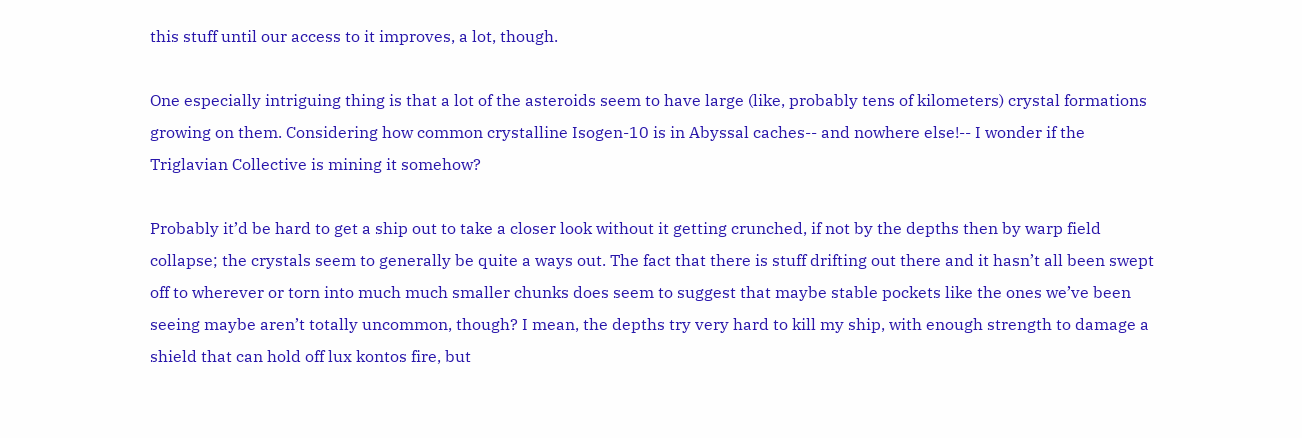this stuff until our access to it improves, a lot, though.

One especially intriguing thing is that a lot of the asteroids seem to have large (like, probably tens of kilometers) crystal formations growing on them. Considering how common crystalline Isogen-10 is in Abyssal caches-- and nowhere else!-- I wonder if the Triglavian Collective is mining it somehow?

Probably it’d be hard to get a ship out to take a closer look without it getting crunched, if not by the depths then by warp field collapse; the crystals seem to generally be quite a ways out. The fact that there is stuff drifting out there and it hasn’t all been swept off to wherever or torn into much much smaller chunks does seem to suggest that maybe stable pockets like the ones we’ve been seeing maybe aren’t totally uncommon, though? I mean, the depths try very hard to kill my ship, with enough strength to damage a shield that can hold off lux kontos fire, but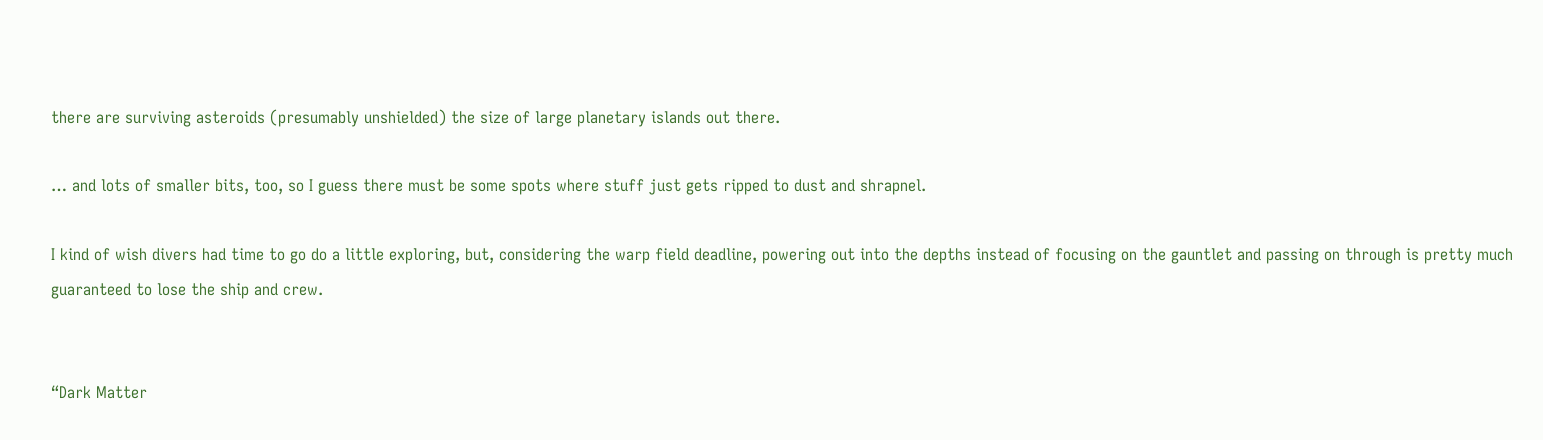there are surviving asteroids (presumably unshielded) the size of large planetary islands out there.

… and lots of smaller bits, too, so I guess there must be some spots where stuff just gets ripped to dust and shrapnel.

I kind of wish divers had time to go do a little exploring, but, considering the warp field deadline, powering out into the depths instead of focusing on the gauntlet and passing on through is pretty much guaranteed to lose the ship and crew.


“Dark Matter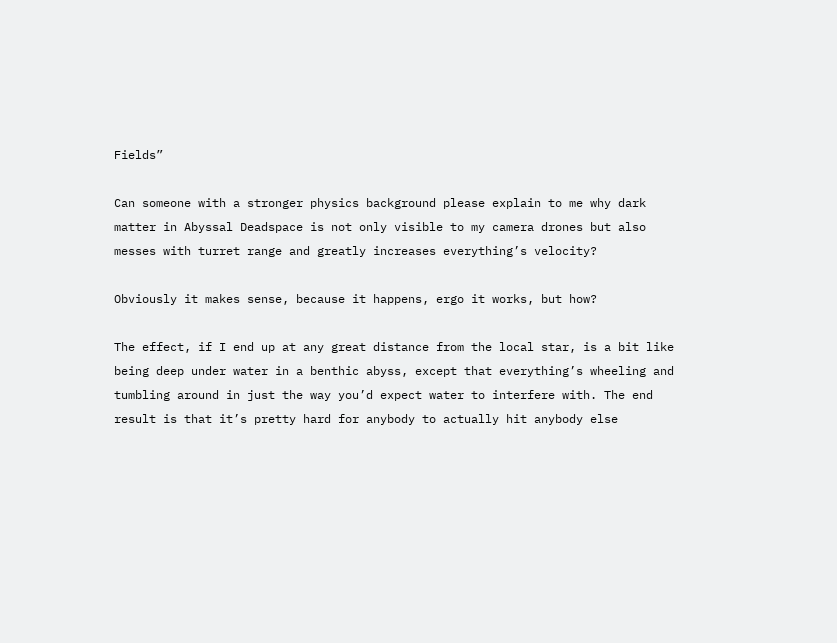Fields”

Can someone with a stronger physics background please explain to me why dark matter in Abyssal Deadspace is not only visible to my camera drones but also messes with turret range and greatly increases everything’s velocity?

Obviously it makes sense, because it happens, ergo it works, but how?

The effect, if I end up at any great distance from the local star, is a bit like being deep under water in a benthic abyss, except that everything’s wheeling and tumbling around in just the way you’d expect water to interfere with. The end result is that it’s pretty hard for anybody to actually hit anybody else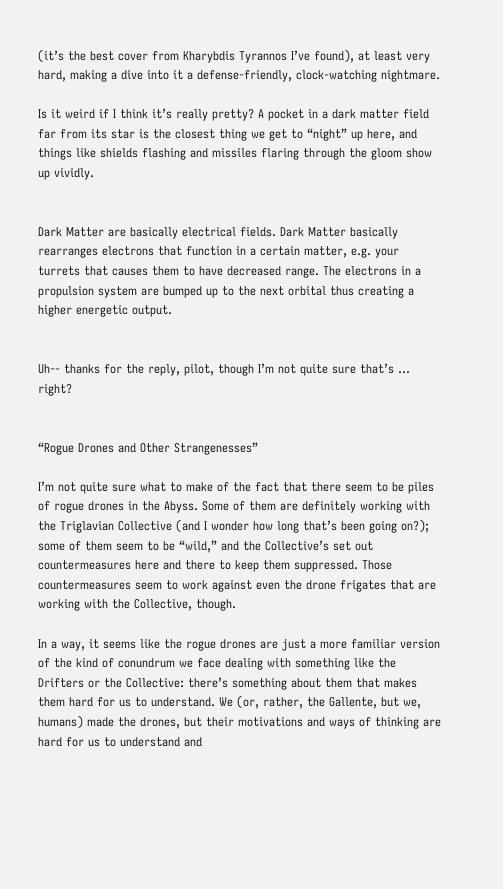(it’s the best cover from Kharybdis Tyrannos I’ve found), at least very hard, making a dive into it a defense-friendly, clock-watching nightmare.

Is it weird if I think it’s really pretty? A pocket in a dark matter field far from its star is the closest thing we get to “night” up here, and things like shields flashing and missiles flaring through the gloom show up vividly.


Dark Matter are basically electrical fields. Dark Matter basically rearranges electrons that function in a certain matter, e.g. your turrets that causes them to have decreased range. The electrons in a propulsion system are bumped up to the next orbital thus creating a higher energetic output.


Uh-- thanks for the reply, pilot, though I’m not quite sure that’s … right?


“Rogue Drones and Other Strangenesses”

I’m not quite sure what to make of the fact that there seem to be piles of rogue drones in the Abyss. Some of them are definitely working with the Triglavian Collective (and I wonder how long that’s been going on?); some of them seem to be “wild,” and the Collective’s set out countermeasures here and there to keep them suppressed. Those countermeasures seem to work against even the drone frigates that are working with the Collective, though.

In a way, it seems like the rogue drones are just a more familiar version of the kind of conundrum we face dealing with something like the Drifters or the Collective: there’s something about them that makes them hard for us to understand. We (or, rather, the Gallente, but we, humans) made the drones, but their motivations and ways of thinking are hard for us to understand and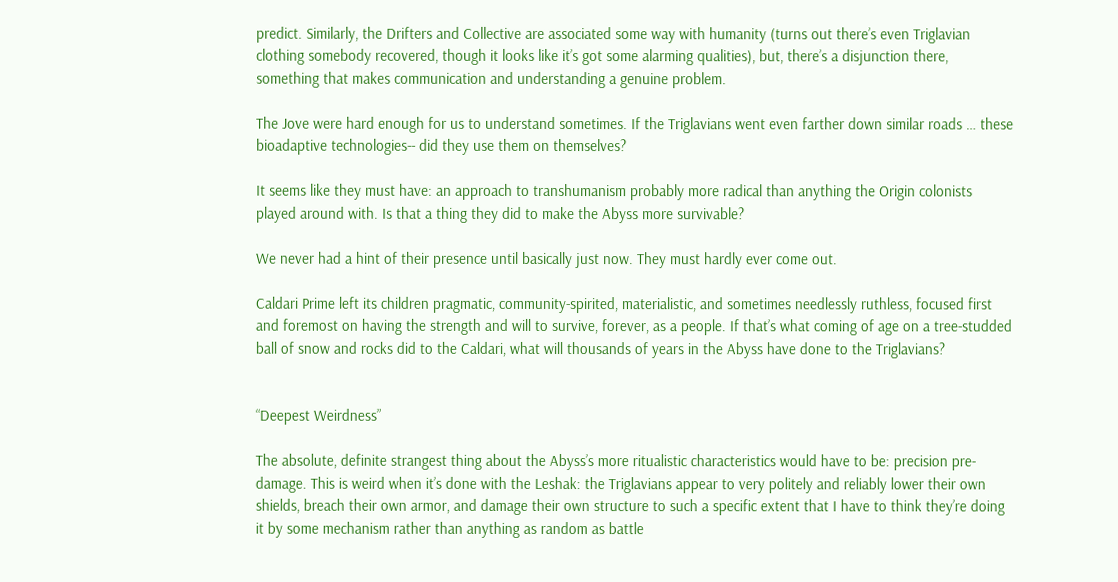predict. Similarly, the Drifters and Collective are associated some way with humanity (turns out there’s even Triglavian clothing somebody recovered, though it looks like it’s got some alarming qualities), but, there’s a disjunction there, something that makes communication and understanding a genuine problem.

The Jove were hard enough for us to understand sometimes. If the Triglavians went even farther down similar roads … these bioadaptive technologies-- did they use them on themselves?

It seems like they must have: an approach to transhumanism probably more radical than anything the Origin colonists played around with. Is that a thing they did to make the Abyss more survivable?

We never had a hint of their presence until basically just now. They must hardly ever come out.

Caldari Prime left its children pragmatic, community-spirited, materialistic, and sometimes needlessly ruthless, focused first and foremost on having the strength and will to survive, forever, as a people. If that’s what coming of age on a tree-studded ball of snow and rocks did to the Caldari, what will thousands of years in the Abyss have done to the Triglavians?


“Deepest Weirdness”

The absolute, definite strangest thing about the Abyss’s more ritualistic characteristics would have to be: precision pre-damage. This is weird when it’s done with the Leshak: the Triglavians appear to very politely and reliably lower their own shields, breach their own armor, and damage their own structure to such a specific extent that I have to think they’re doing it by some mechanism rather than anything as random as battle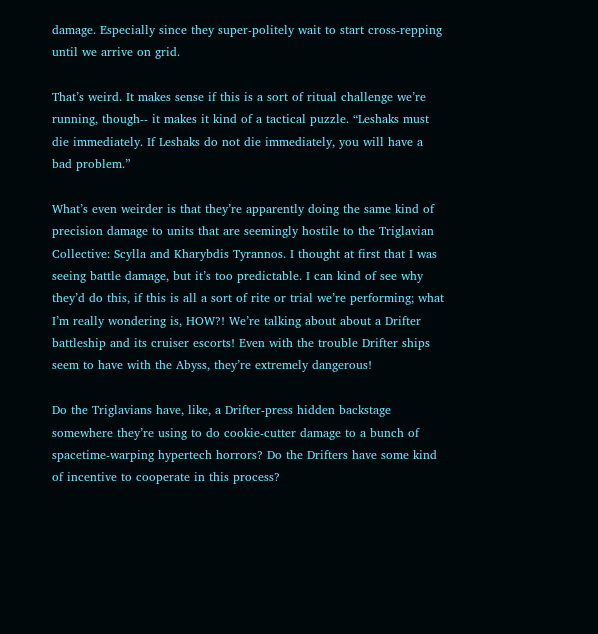damage. Especially since they super-politely wait to start cross-repping until we arrive on grid.

That’s weird. It makes sense if this is a sort of ritual challenge we’re running, though-- it makes it kind of a tactical puzzle. “Leshaks must die immediately. If Leshaks do not die immediately, you will have a bad problem.”

What’s even weirder is that they’re apparently doing the same kind of precision damage to units that are seemingly hostile to the Triglavian Collective: Scylla and Kharybdis Tyrannos. I thought at first that I was seeing battle damage, but it’s too predictable. I can kind of see why they’d do this, if this is all a sort of rite or trial we’re performing; what I’m really wondering is, HOW?! We’re talking about about a Drifter battleship and its cruiser escorts! Even with the trouble Drifter ships seem to have with the Abyss, they’re extremely dangerous!

Do the Triglavians have, like, a Drifter-press hidden backstage somewhere they’re using to do cookie-cutter damage to a bunch of spacetime-warping hypertech horrors? Do the Drifters have some kind of incentive to cooperate in this process?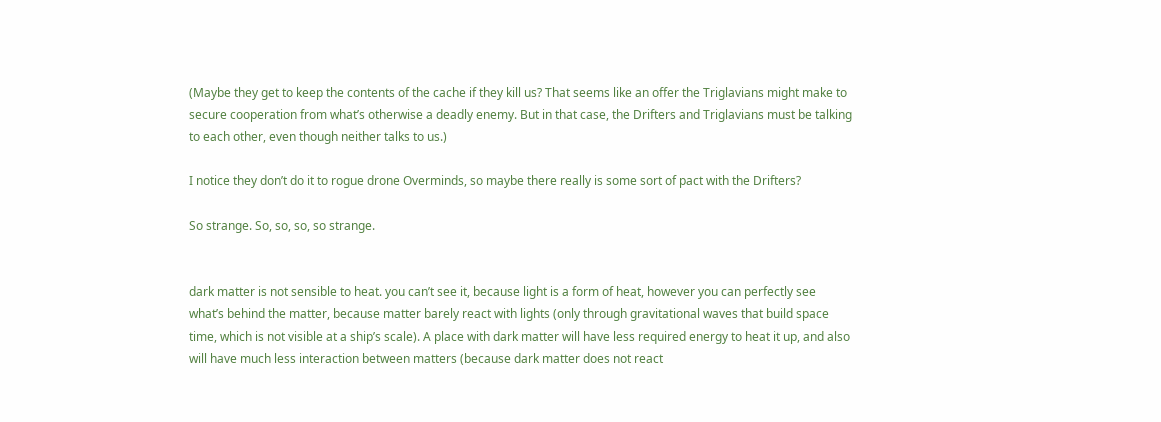(Maybe they get to keep the contents of the cache if they kill us? That seems like an offer the Triglavians might make to secure cooperation from what’s otherwise a deadly enemy. But in that case, the Drifters and Triglavians must be talking to each other, even though neither talks to us.)

I notice they don’t do it to rogue drone Overminds, so maybe there really is some sort of pact with the Drifters?

So strange. So, so, so, so strange.


dark matter is not sensible to heat. you can’t see it, because light is a form of heat, however you can perfectly see what’s behind the matter, because matter barely react with lights (only through gravitational waves that build space time, which is not visible at a ship’s scale). A place with dark matter will have less required energy to heat it up, and also will have much less interaction between matters (because dark matter does not react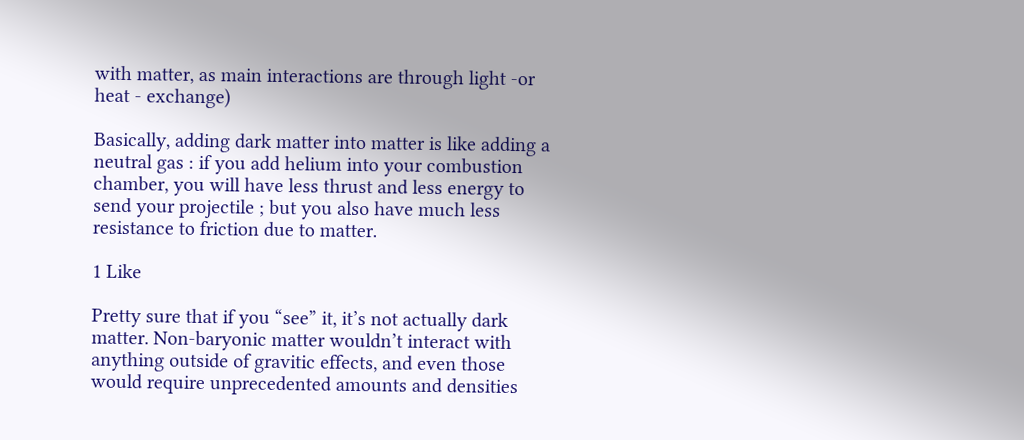with matter, as main interactions are through light -or heat - exchange)

Basically, adding dark matter into matter is like adding a neutral gas : if you add helium into your combustion chamber, you will have less thrust and less energy to send your projectile ; but you also have much less resistance to friction due to matter.

1 Like

Pretty sure that if you “see” it, it’s not actually dark matter. Non-baryonic matter wouldn’t interact with anything outside of gravitic effects, and even those would require unprecedented amounts and densities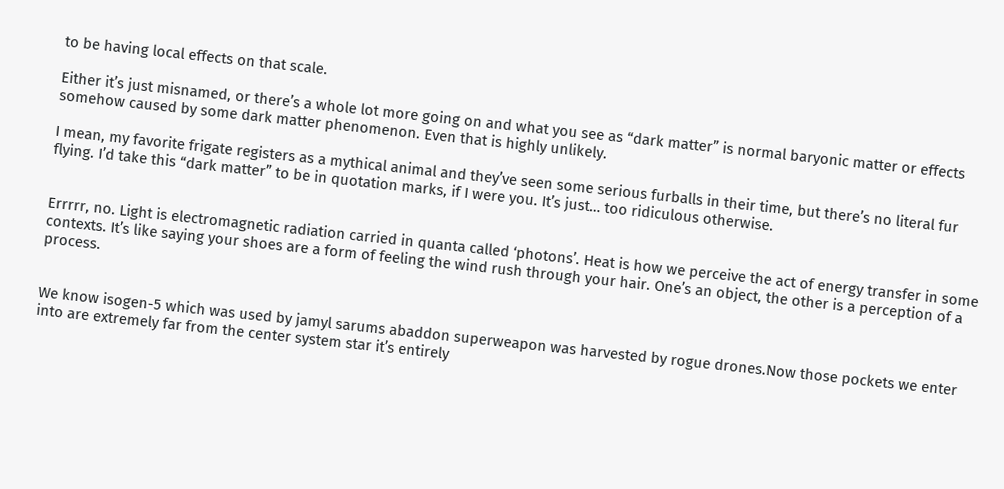to be having local effects on that scale.

Either it’s just misnamed, or there’s a whole lot more going on and what you see as “dark matter” is normal baryonic matter or effects somehow caused by some dark matter phenomenon. Even that is highly unlikely.

I mean, my favorite frigate registers as a mythical animal and they’ve seen some serious furballs in their time, but there’s no literal fur flying. I’d take this “dark matter” to be in quotation marks, if I were you. It’s just… too ridiculous otherwise.


Errrrr, no. Light is electromagnetic radiation carried in quanta called ‘photons’. Heat is how we perceive the act of energy transfer in some contexts. It’s like saying your shoes are a form of feeling the wind rush through your hair. One’s an object, the other is a perception of a process.


We know isogen-5 which was used by jamyl sarums abaddon superweapon was harvested by rogue drones.Now those pockets we enter into are extremely far from the center system star it’s entirely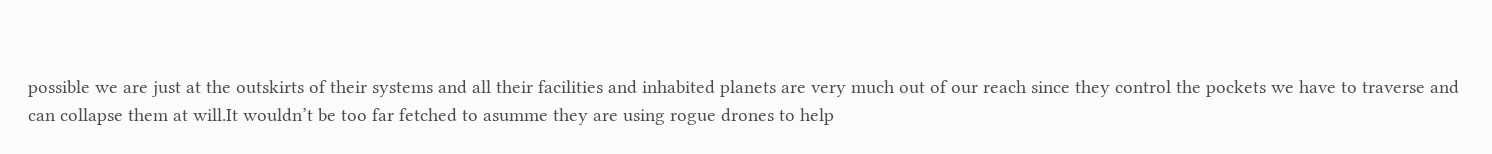possible we are just at the outskirts of their systems and all their facilities and inhabited planets are very much out of our reach since they control the pockets we have to traverse and can collapse them at will.It wouldn’t be too far fetched to asumme they are using rogue drones to help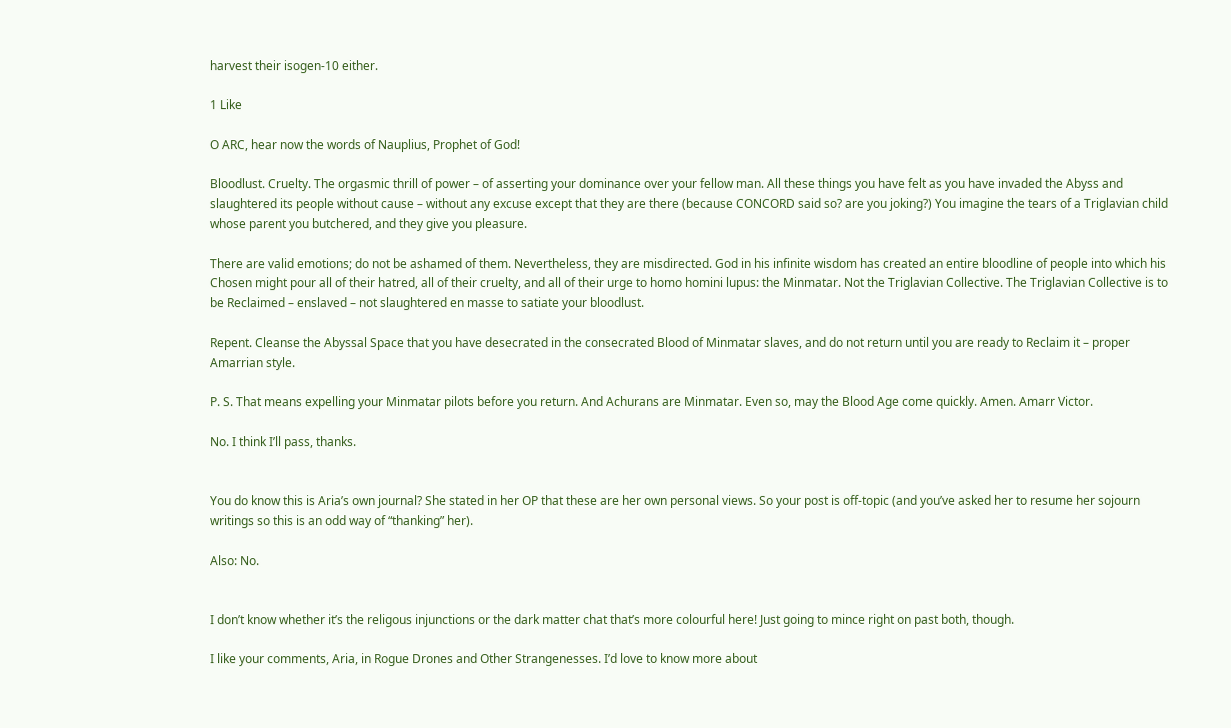harvest their isogen-10 either.

1 Like

O ARC, hear now the words of Nauplius, Prophet of God!

Bloodlust. Cruelty. The orgasmic thrill of power – of asserting your dominance over your fellow man. All these things you have felt as you have invaded the Abyss and slaughtered its people without cause – without any excuse except that they are there (because CONCORD said so? are you joking?) You imagine the tears of a Triglavian child whose parent you butchered, and they give you pleasure.

There are valid emotions; do not be ashamed of them. Nevertheless, they are misdirected. God in his infinite wisdom has created an entire bloodline of people into which his Chosen might pour all of their hatred, all of their cruelty, and all of their urge to homo homini lupus: the Minmatar. Not the Triglavian Collective. The Triglavian Collective is to be Reclaimed – enslaved – not slaughtered en masse to satiate your bloodlust.

Repent. Cleanse the Abyssal Space that you have desecrated in the consecrated Blood of Minmatar slaves, and do not return until you are ready to Reclaim it – proper Amarrian style.

P. S. That means expelling your Minmatar pilots before you return. And Achurans are Minmatar. Even so, may the Blood Age come quickly. Amen. Amarr Victor.

No. I think I’ll pass, thanks.


You do know this is Aria’s own journal? She stated in her OP that these are her own personal views. So your post is off-topic (and you’ve asked her to resume her sojourn writings so this is an odd way of “thanking” her).

Also: No.


I don’t know whether it’s the religous injunctions or the dark matter chat that’s more colourful here! Just going to mince right on past both, though.

I like your comments, Aria, in Rogue Drones and Other Strangenesses. I’d love to know more about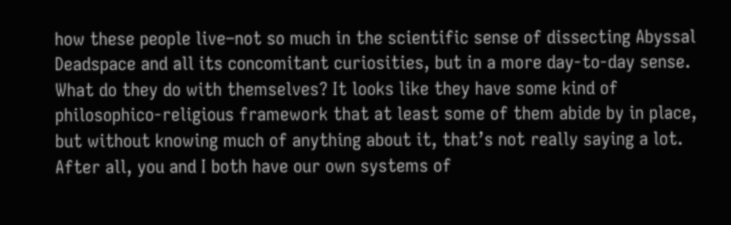how these people live–not so much in the scientific sense of dissecting Abyssal Deadspace and all its concomitant curiosities, but in a more day-to-day sense. What do they do with themselves? It looks like they have some kind of philosophico-religious framework that at least some of them abide by in place, but without knowing much of anything about it, that’s not really saying a lot. After all, you and I both have our own systems of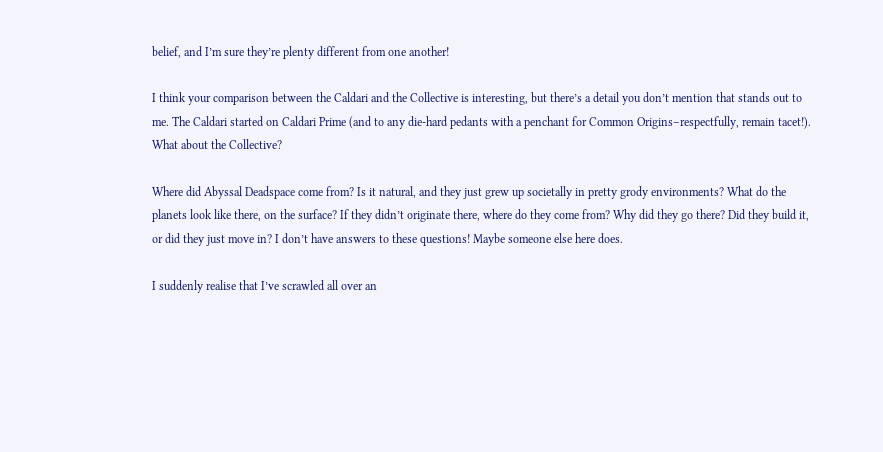belief, and I’m sure they’re plenty different from one another!

I think your comparison between the Caldari and the Collective is interesting, but there’s a detail you don’t mention that stands out to me. The Caldari started on Caldari Prime (and to any die-hard pedants with a penchant for Common Origins–respectfully, remain tacet!). What about the Collective?

Where did Abyssal Deadspace come from? Is it natural, and they just grew up societally in pretty grody environments? What do the planets look like there, on the surface? If they didn’t originate there, where do they come from? Why did they go there? Did they build it, or did they just move in? I don’t have answers to these questions! Maybe someone else here does.

I suddenly realise that I’ve scrawled all over an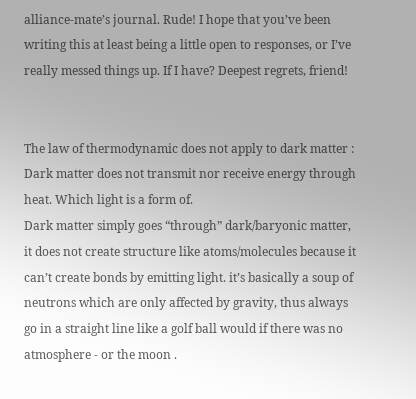alliance-mate’s journal. Rude! I hope that you’ve been writing this at least being a little open to responses, or I’ve really messed things up. If I have? Deepest regrets, friend!


The law of thermodynamic does not apply to dark matter :
Dark matter does not transmit nor receive energy through heat. Which light is a form of.
Dark matter simply goes “through” dark/baryonic matter, it does not create structure like atoms/molecules because it can’t create bonds by emitting light. it’s basically a soup of neutrons which are only affected by gravity, thus always go in a straight line like a golf ball would if there was no atmosphere - or the moon .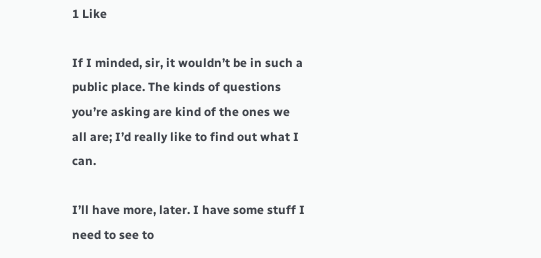1 Like

If I minded, sir, it wouldn’t be in such a public place. The kinds of questions you’re asking are kind of the ones we all are; I’d really like to find out what I can.

I’ll have more, later. I have some stuff I need to see to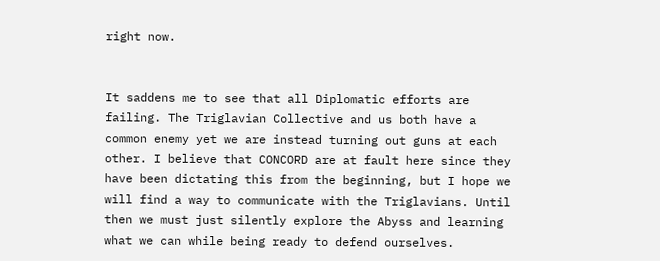right now.


It saddens me to see that all Diplomatic efforts are failing. The Triglavian Collective and us both have a common enemy yet we are instead turning out guns at each other. I believe that CONCORD are at fault here since they have been dictating this from the beginning, but I hope we will find a way to communicate with the Triglavians. Until then we must just silently explore the Abyss and learning what we can while being ready to defend ourselves.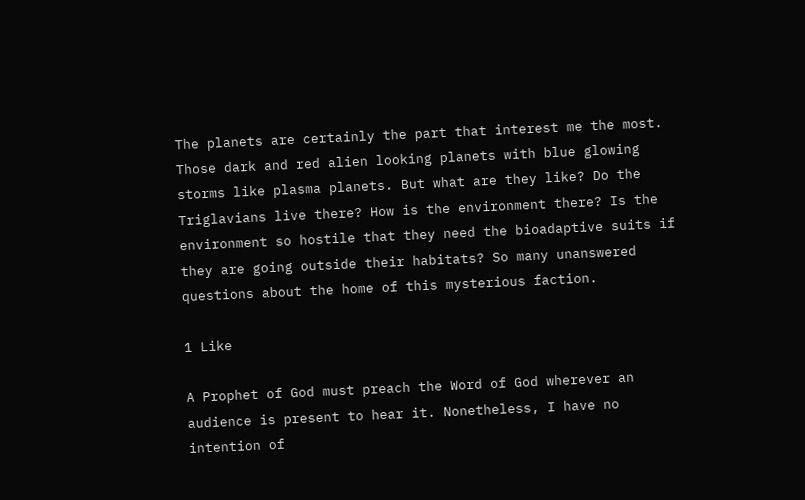The planets are certainly the part that interest me the most. Those dark and red alien looking planets with blue glowing storms like plasma planets. But what are they like? Do the Triglavians live there? How is the environment there? Is the environment so hostile that they need the bioadaptive suits if they are going outside their habitats? So many unanswered questions about the home of this mysterious faction.

1 Like

A Prophet of God must preach the Word of God wherever an audience is present to hear it. Nonetheless, I have no intention of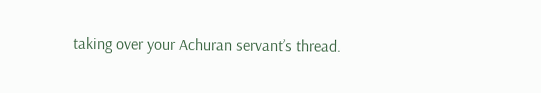taking over your Achuran servant’s thread.